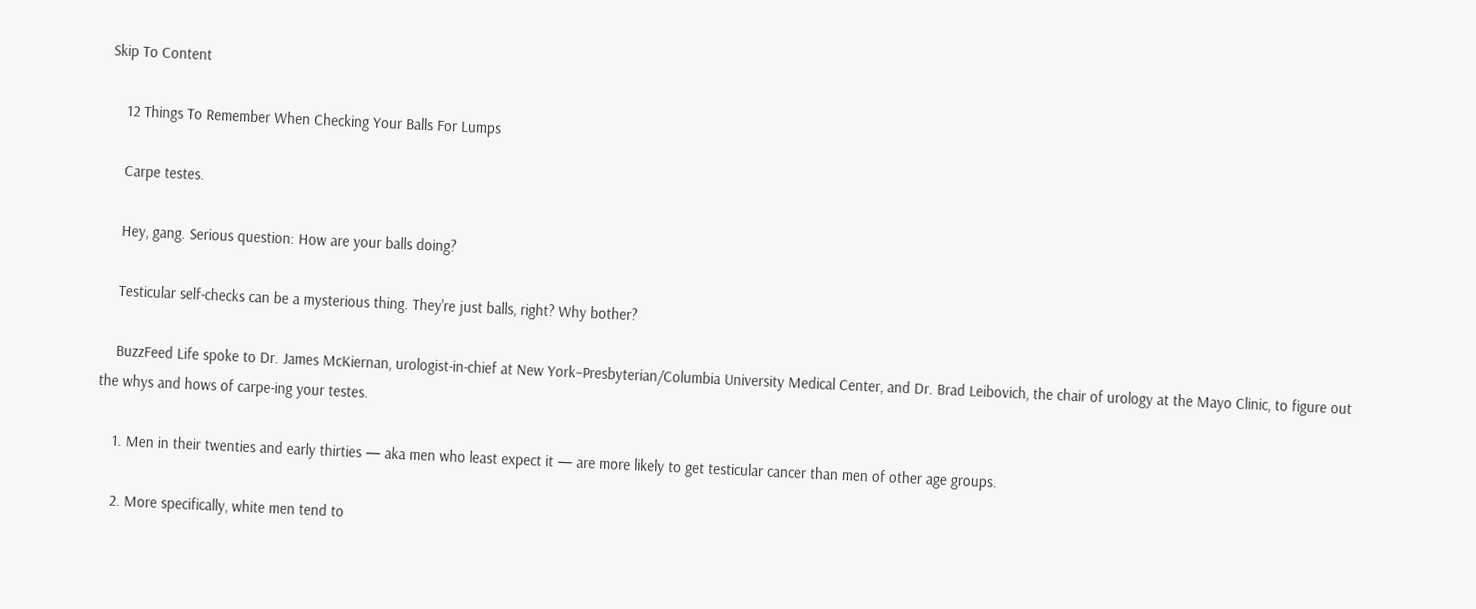Skip To Content

    12 Things To Remember When Checking Your Balls For Lumps

    Carpe testes.

    Hey, gang. Serious question: How are your balls doing?

    Testicular self-checks can be a mysterious thing. They're just balls, right? Why bother?

    BuzzFeed Life spoke to Dr. James McKiernan, urologist-in-chief at New York–Presbyterian/Columbia University Medical Center, and Dr. Brad Leibovich, the chair of urology at the Mayo Clinic, to figure out the whys and hows of carpe-ing your testes.

    1. Men in their twenties and early thirties — aka men who least expect it — are more likely to get testicular cancer than men of other age groups.

    2. More specifically, white men tend to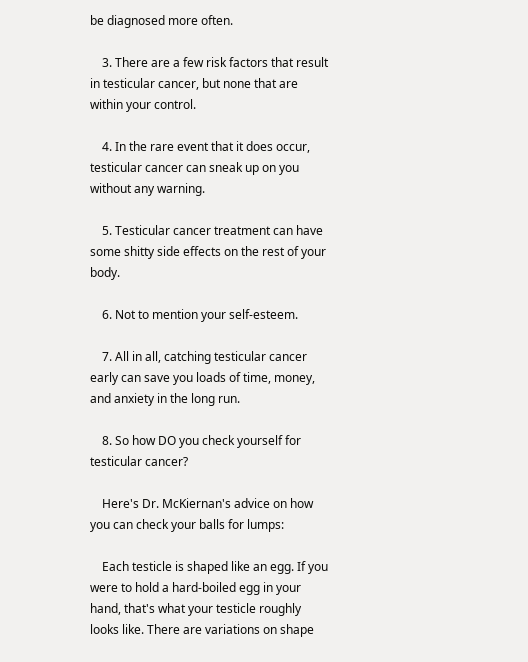be diagnosed more often.

    3. There are a few risk factors that result in testicular cancer, but none that are within your control.

    4. In the rare event that it does occur, testicular cancer can sneak up on you without any warning.

    5. Testicular cancer treatment can have some shitty side effects on the rest of your body.

    6. Not to mention your self-esteem.

    7. All in all, catching testicular cancer early can save you loads of time, money, and anxiety in the long run.

    8. So how DO you check yourself for testicular cancer?

    Here's Dr. McKiernan's advice on how you can check your balls for lumps:

    Each testicle is shaped like an egg. If you were to hold a hard-boiled egg in your hand, that's what your testicle roughly looks like. There are variations on shape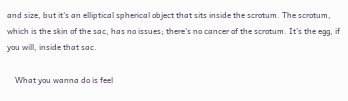and size, but it's an elliptical spherical object that sits inside the scrotum. The scrotum, which is the skin of the sac, has no issues; there's no cancer of the scrotum. It's the egg, if you will, inside that sac.

    What you wanna do is feel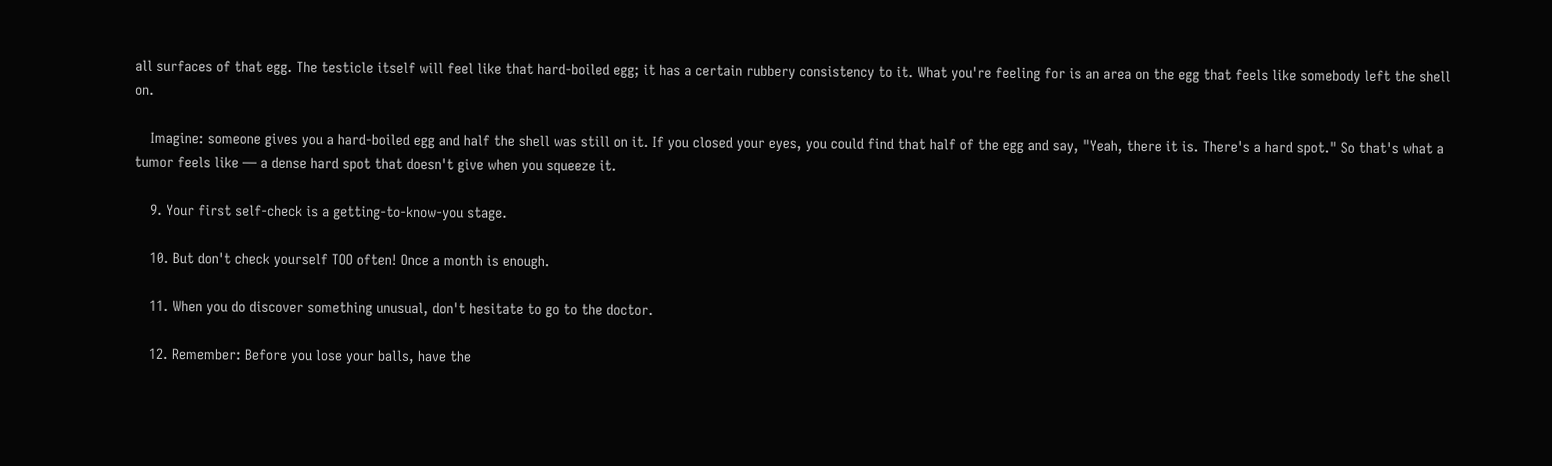all surfaces of that egg. The testicle itself will feel like that hard-boiled egg; it has a certain rubbery consistency to it. What you're feeling for is an area on the egg that feels like somebody left the shell on.

    Imagine: someone gives you a hard-boiled egg and half the shell was still on it. If you closed your eyes, you could find that half of the egg and say, "Yeah, there it is. There's a hard spot." So that's what a tumor feels like — a dense hard spot that doesn't give when you squeeze it.

    9. Your first self-check is a getting-to-know-you stage.

    10. But don't check yourself TOO often! Once a month is enough.

    11. When you do discover something unusual, don't hesitate to go to the doctor.

    12. Remember: Before you lose your balls, have the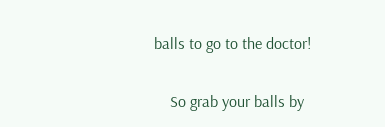balls to go to the doctor!

    So grab your balls by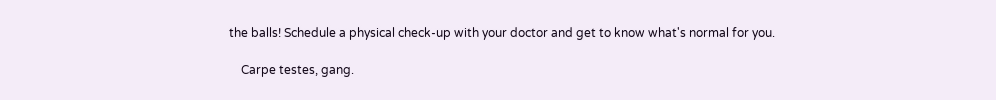the balls! Schedule a physical check-up with your doctor and get to know what's normal for you.

    Carpe testes, gang.